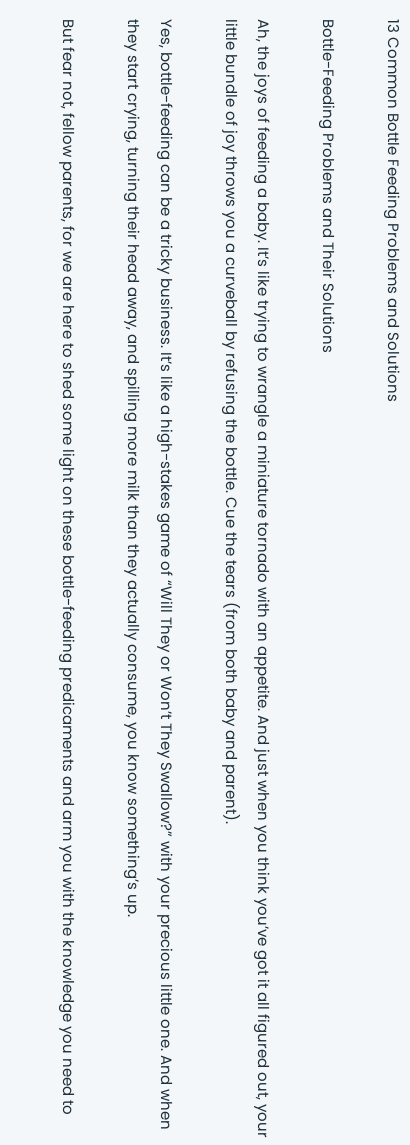13 Common Bottle Feeding Problems and Solutions

Bottle-Feeding Problems and Their Solutions

Ah, the joys of feeding a baby. It’s like trying to wrangle a miniature tornado with an appetite. And just when you think you’ve got it all figured out, your little bundle of joy throws you a curveball by refusing the bottle. Cue the tears (from both baby and parent).

Yes, bottle-feeding can be a tricky business. It’s like a high-stakes game of “Will They or Won’t They Swallow?” with your precious little one. And when they start crying, turning their head away, and spilling more milk than they actually consume, you know something’s up.

But fear not, fellow parents, for we are here to shed some light on these bottle-feeding predicaments and arm you with the knowledge you need to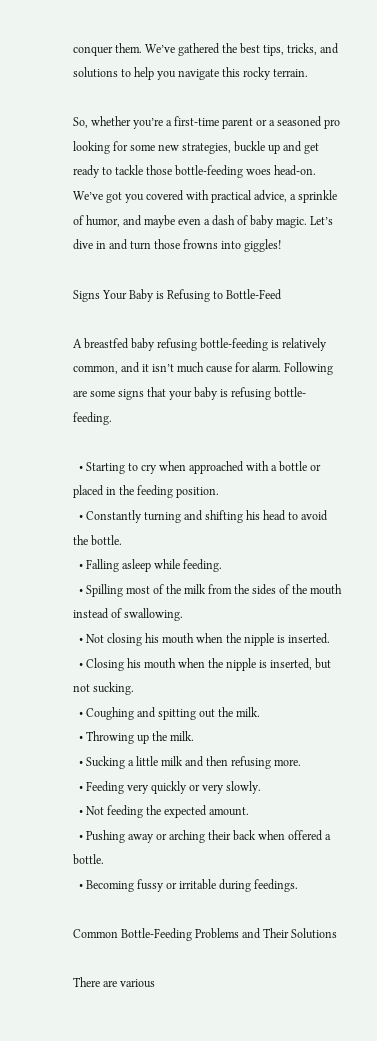conquer them. We’ve gathered the best tips, tricks, and solutions to help you navigate this rocky terrain.

So, whether you’re a first-time parent or a seasoned pro looking for some new strategies, buckle up and get ready to tackle those bottle-feeding woes head-on. We’ve got you covered with practical advice, a sprinkle of humor, and maybe even a dash of baby magic. Let’s dive in and turn those frowns into giggles!

Signs Your Baby is Refusing to Bottle-Feed

A breastfed baby refusing bottle-feeding is relatively common, and it isn’t much cause for alarm. Following are some signs that your baby is refusing bottle-feeding.

  • Starting to cry when approached with a bottle or placed in the feeding position.
  • Constantly turning and shifting his head to avoid the bottle.
  • Falling asleep while feeding.
  • Spilling most of the milk from the sides of the mouth instead of swallowing.
  • Not closing his mouth when the nipple is inserted.
  • Closing his mouth when the nipple is inserted, but not sucking.
  • Coughing and spitting out the milk.
  • Throwing up the milk.
  • Sucking a little milk and then refusing more.
  • Feeding very quickly or very slowly.
  • Not feeding the expected amount.
  • Pushing away or arching their back when offered a bottle.
  • Becoming fussy or irritable during feedings.

Common Bottle-Feeding Problems and Their Solutions

There are various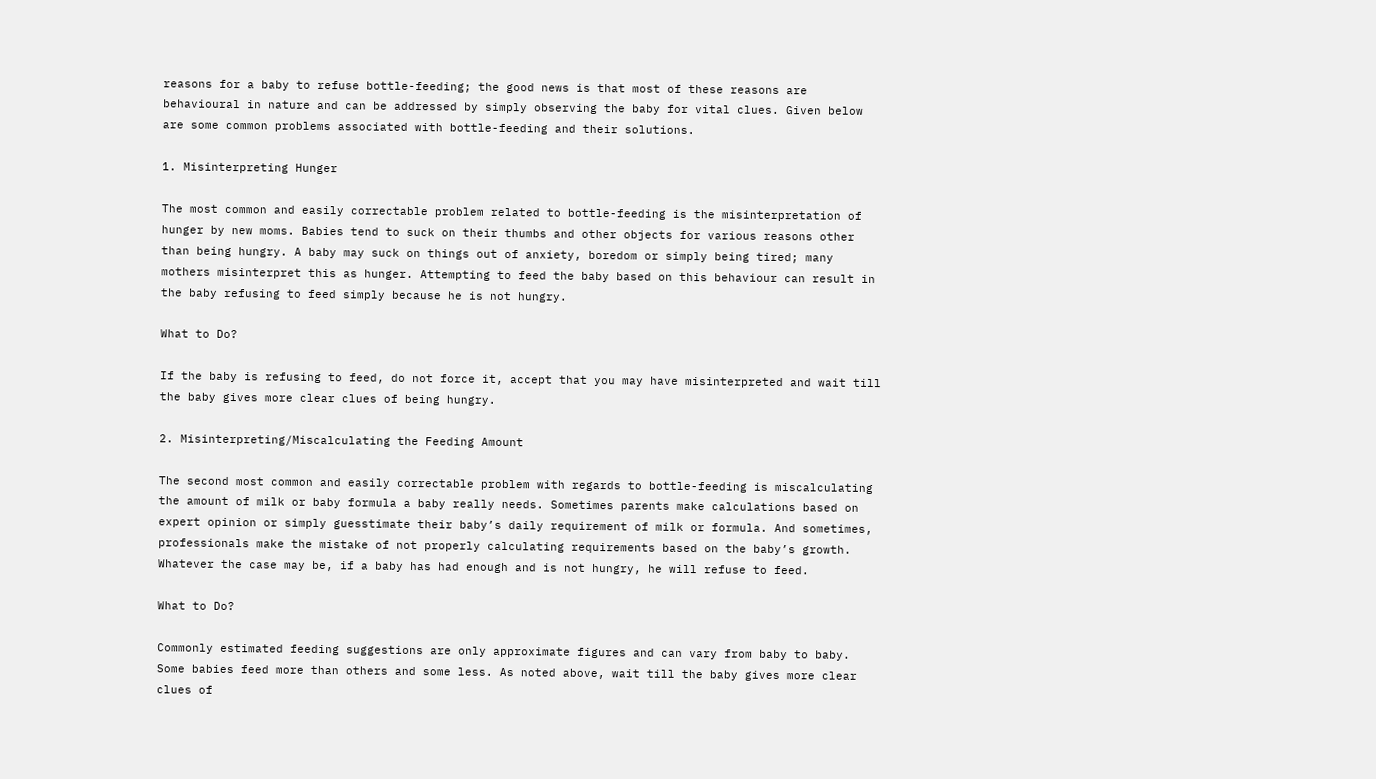reasons for a baby to refuse bottle-feeding; the good news is that most of these reasons are behavioural in nature and can be addressed by simply observing the baby for vital clues. Given below are some common problems associated with bottle-feeding and their solutions.

1. Misinterpreting Hunger

The most common and easily correctable problem related to bottle-feeding is the misinterpretation of hunger by new moms. Babies tend to suck on their thumbs and other objects for various reasons other than being hungry. A baby may suck on things out of anxiety, boredom or simply being tired; many mothers misinterpret this as hunger. Attempting to feed the baby based on this behaviour can result in the baby refusing to feed simply because he is not hungry.

What to Do?

If the baby is refusing to feed, do not force it, accept that you may have misinterpreted and wait till the baby gives more clear clues of being hungry.

2. Misinterpreting/Miscalculating the Feeding Amount

The second most common and easily correctable problem with regards to bottle-feeding is miscalculating the amount of milk or baby formula a baby really needs. Sometimes parents make calculations based on expert opinion or simply guesstimate their baby’s daily requirement of milk or formula. And sometimes, professionals make the mistake of not properly calculating requirements based on the baby’s growth. Whatever the case may be, if a baby has had enough and is not hungry, he will refuse to feed.

What to Do?

Commonly estimated feeding suggestions are only approximate figures and can vary from baby to baby. Some babies feed more than others and some less. As noted above, wait till the baby gives more clear clues of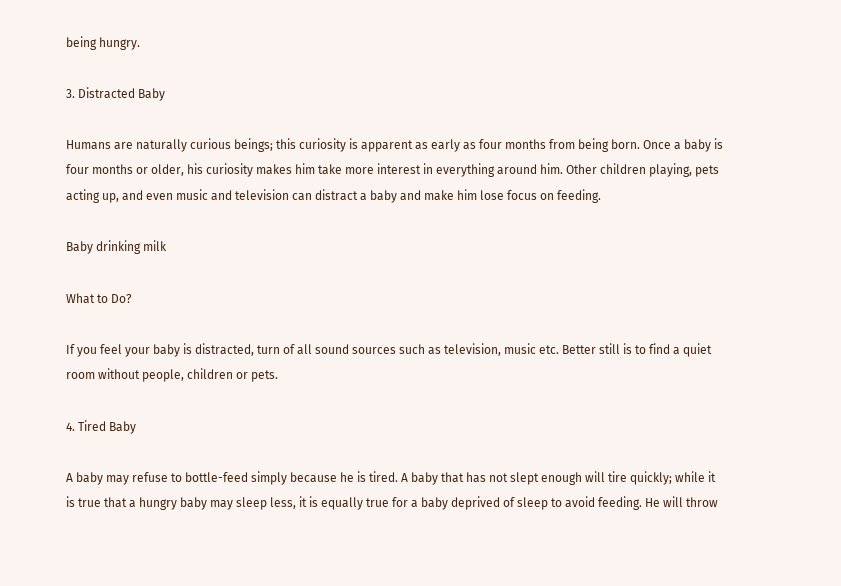being hungry.

3. Distracted Baby

Humans are naturally curious beings; this curiosity is apparent as early as four months from being born. Once a baby is four months or older, his curiosity makes him take more interest in everything around him. Other children playing, pets acting up, and even music and television can distract a baby and make him lose focus on feeding.

Baby drinking milk

What to Do?

If you feel your baby is distracted, turn of all sound sources such as television, music etc. Better still is to find a quiet room without people, children or pets.

4. Tired Baby

A baby may refuse to bottle-feed simply because he is tired. A baby that has not slept enough will tire quickly; while it is true that a hungry baby may sleep less, it is equally true for a baby deprived of sleep to avoid feeding. He will throw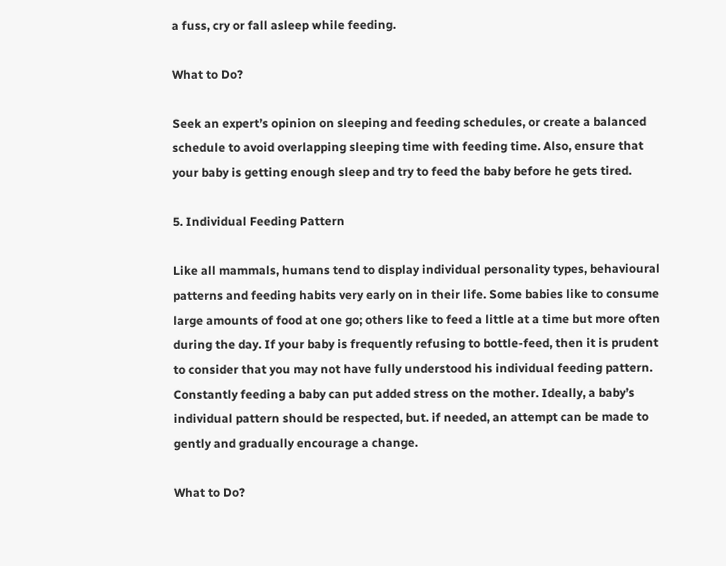a fuss, cry or fall asleep while feeding.

What to Do?

Seek an expert’s opinion on sleeping and feeding schedules, or create a balanced schedule to avoid overlapping sleeping time with feeding time. Also, ensure that your baby is getting enough sleep and try to feed the baby before he gets tired.

5. Individual Feeding Pattern

Like all mammals, humans tend to display individual personality types, behavioural patterns and feeding habits very early on in their life. Some babies like to consume large amounts of food at one go; others like to feed a little at a time but more often during the day. If your baby is frequently refusing to bottle-feed, then it is prudent to consider that you may not have fully understood his individual feeding pattern. Constantly feeding a baby can put added stress on the mother. Ideally, a baby’s individual pattern should be respected, but. if needed, an attempt can be made to gently and gradually encourage a change.

What to Do?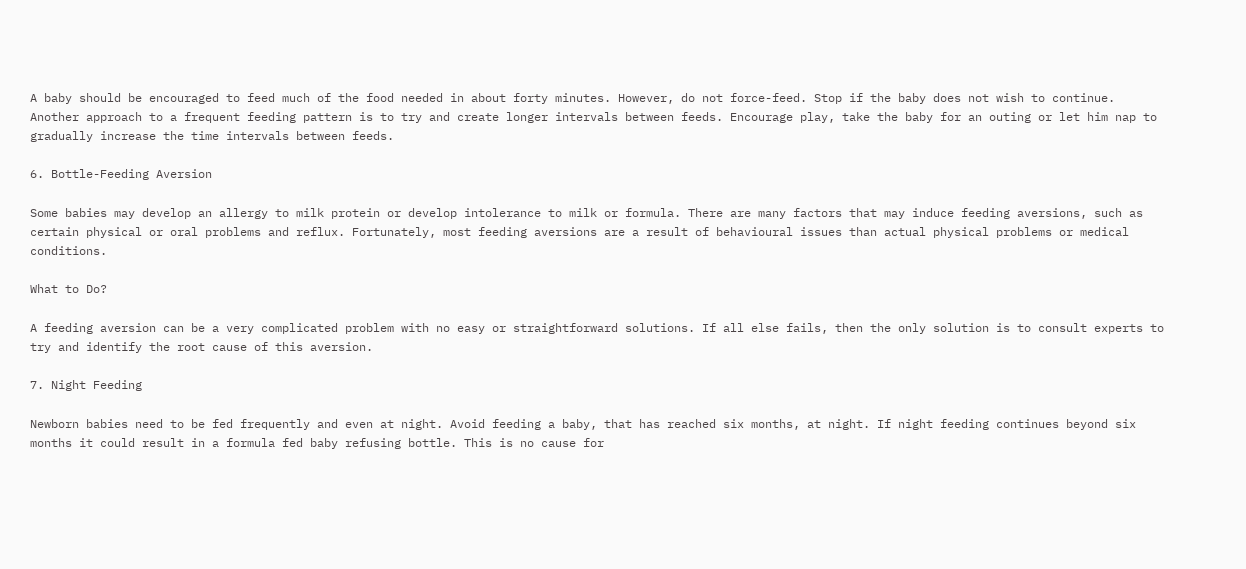A baby should be encouraged to feed much of the food needed in about forty minutes. However, do not force-feed. Stop if the baby does not wish to continue. Another approach to a frequent feeding pattern is to try and create longer intervals between feeds. Encourage play, take the baby for an outing or let him nap to gradually increase the time intervals between feeds.

6. Bottle-Feeding Aversion

Some babies may develop an allergy to milk protein or develop intolerance to milk or formula. There are many factors that may induce feeding aversions, such as certain physical or oral problems and reflux. Fortunately, most feeding aversions are a result of behavioural issues than actual physical problems or medical conditions.

What to Do?

A feeding aversion can be a very complicated problem with no easy or straightforward solutions. If all else fails, then the only solution is to consult experts to try and identify the root cause of this aversion.

7. Night Feeding

Newborn babies need to be fed frequently and even at night. Avoid feeding a baby, that has reached six months, at night. If night feeding continues beyond six months it could result in a formula fed baby refusing bottle. This is no cause for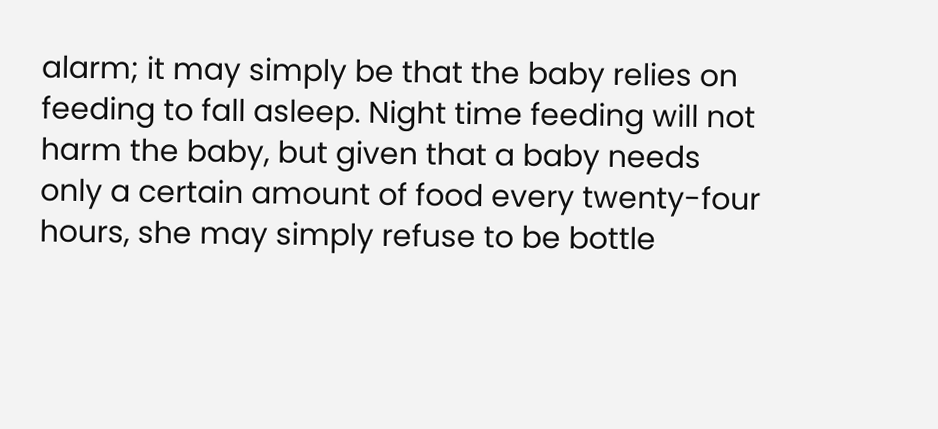alarm; it may simply be that the baby relies on feeding to fall asleep. Night time feeding will not harm the baby, but given that a baby needs only a certain amount of food every twenty-four hours, she may simply refuse to be bottle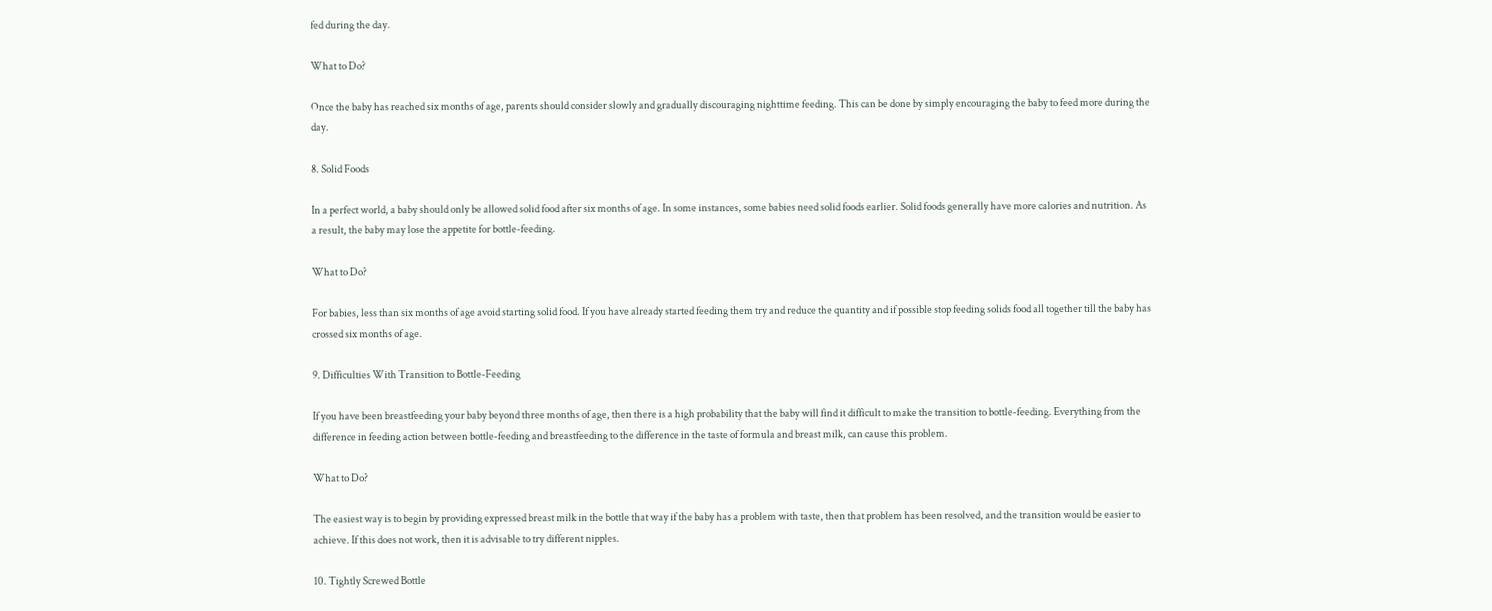fed during the day.

What to Do?

Once the baby has reached six months of age, parents should consider slowly and gradually discouraging nighttime feeding. This can be done by simply encouraging the baby to feed more during the day.

8. Solid Foods

In a perfect world, a baby should only be allowed solid food after six months of age. In some instances, some babies need solid foods earlier. Solid foods generally have more calories and nutrition. As a result, the baby may lose the appetite for bottle-feeding.

What to Do?

For babies, less than six months of age avoid starting solid food. If you have already started feeding them try and reduce the quantity and if possible stop feeding solids food all together till the baby has crossed six months of age.

9. Difficulties With Transition to Bottle-Feeding

If you have been breastfeeding your baby beyond three months of age, then there is a high probability that the baby will find it difficult to make the transition to bottle-feeding. Everything from the difference in feeding action between bottle-feeding and breastfeeding to the difference in the taste of formula and breast milk, can cause this problem.

What to Do?

The easiest way is to begin by providing expressed breast milk in the bottle that way if the baby has a problem with taste, then that problem has been resolved, and the transition would be easier to achieve. If this does not work, then it is advisable to try different nipples.

10. Tightly Screwed Bottle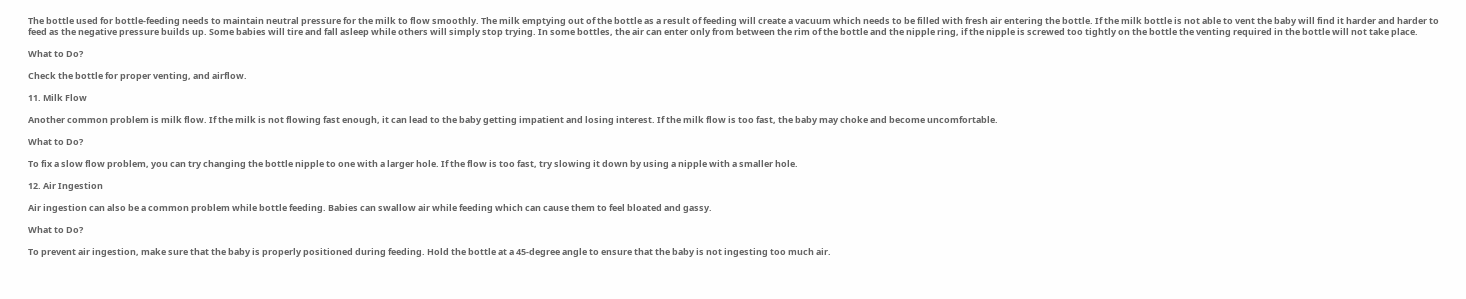The bottle used for bottle-feeding needs to maintain neutral pressure for the milk to flow smoothly. The milk emptying out of the bottle as a result of feeding will create a vacuum which needs to be filled with fresh air entering the bottle. If the milk bottle is not able to vent the baby will find it harder and harder to feed as the negative pressure builds up. Some babies will tire and fall asleep while others will simply stop trying. In some bottles, the air can enter only from between the rim of the bottle and the nipple ring, if the nipple is screwed too tightly on the bottle the venting required in the bottle will not take place.

What to Do?

Check the bottle for proper venting, and airflow.

11. Milk Flow

Another common problem is milk flow. If the milk is not flowing fast enough, it can lead to the baby getting impatient and losing interest. If the milk flow is too fast, the baby may choke and become uncomfortable.

What to Do?

To fix a slow flow problem, you can try changing the bottle nipple to one with a larger hole. If the flow is too fast, try slowing it down by using a nipple with a smaller hole.

12. Air Ingestion

Air ingestion can also be a common problem while bottle feeding. Babies can swallow air while feeding which can cause them to feel bloated and gassy.

What to Do?

To prevent air ingestion, make sure that the baby is properly positioned during feeding. Hold the bottle at a 45-degree angle to ensure that the baby is not ingesting too much air.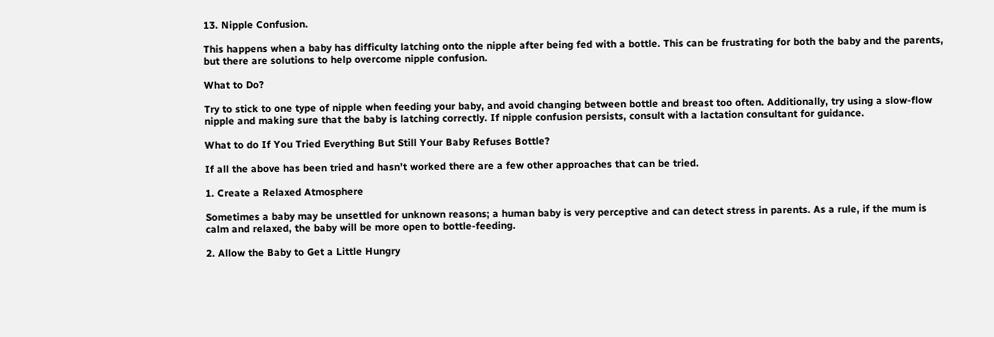13. Nipple Confusion.

This happens when a baby has difficulty latching onto the nipple after being fed with a bottle. This can be frustrating for both the baby and the parents, but there are solutions to help overcome nipple confusion.

What to Do?

Try to stick to one type of nipple when feeding your baby, and avoid changing between bottle and breast too often. Additionally, try using a slow-flow nipple and making sure that the baby is latching correctly. If nipple confusion persists, consult with a lactation consultant for guidance.

What to do If You Tried Everything But Still Your Baby Refuses Bottle?

If all the above has been tried and hasn’t worked there are a few other approaches that can be tried.

1. Create a Relaxed Atmosphere

Sometimes a baby may be unsettled for unknown reasons; a human baby is very perceptive and can detect stress in parents. As a rule, if the mum is calm and relaxed, the baby will be more open to bottle-feeding.

2. Allow the Baby to Get a Little Hungry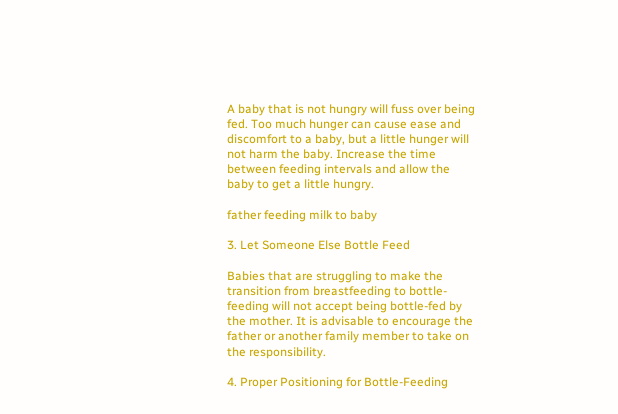A baby that is not hungry will fuss over being fed. Too much hunger can cause ease and discomfort to a baby, but a little hunger will not harm the baby. Increase the time between feeding intervals and allow the baby to get a little hungry.

father feeding milk to baby

3. Let Someone Else Bottle Feed

Babies that are struggling to make the transition from breastfeeding to bottle-feeding will not accept being bottle-fed by the mother. It is advisable to encourage the father or another family member to take on the responsibility.

4. Proper Positioning for Bottle-Feeding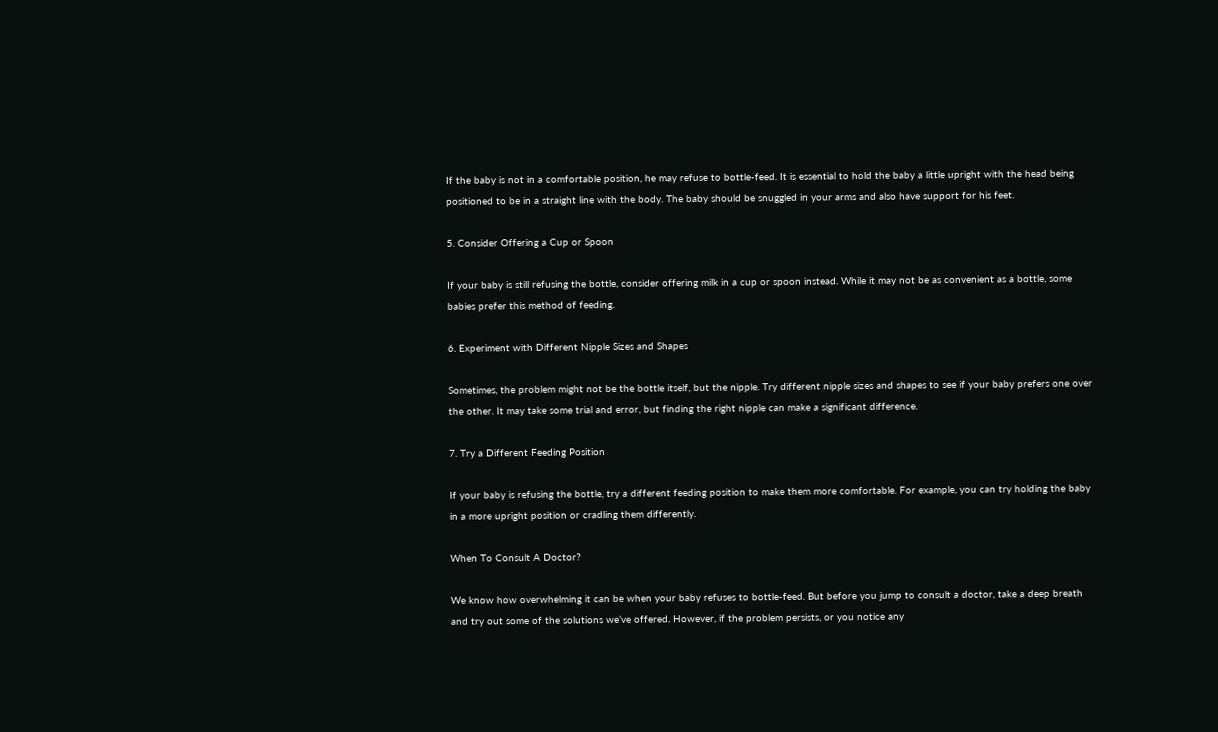If the baby is not in a comfortable position, he may refuse to bottle-feed. It is essential to hold the baby a little upright with the head being positioned to be in a straight line with the body. The baby should be snuggled in your arms and also have support for his feet.

5. Consider Offering a Cup or Spoon

If your baby is still refusing the bottle, consider offering milk in a cup or spoon instead. While it may not be as convenient as a bottle, some babies prefer this method of feeding.

6. Experiment with Different Nipple Sizes and Shapes

Sometimes, the problem might not be the bottle itself, but the nipple. Try different nipple sizes and shapes to see if your baby prefers one over the other. It may take some trial and error, but finding the right nipple can make a significant difference.

7. Try a Different Feeding Position

If your baby is refusing the bottle, try a different feeding position to make them more comfortable. For example, you can try holding the baby in a more upright position or cradling them differently.

When To Consult A Doctor?

We know how overwhelming it can be when your baby refuses to bottle-feed. But before you jump to consult a doctor, take a deep breath and try out some of the solutions we’ve offered. However, if the problem persists, or you notice any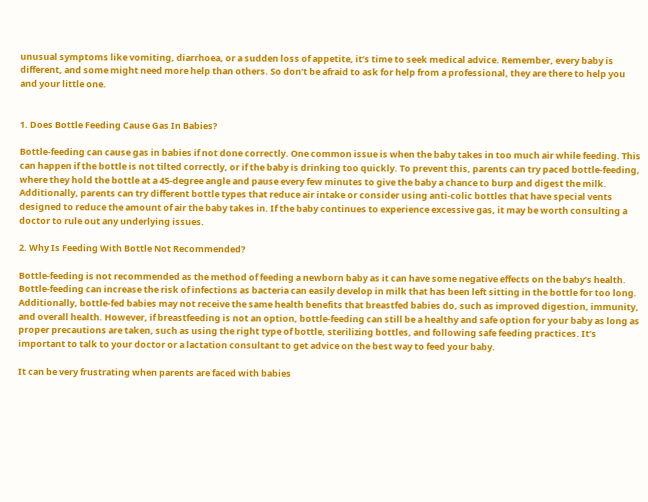unusual symptoms like vomiting, diarrhoea, or a sudden loss of appetite, it’s time to seek medical advice. Remember, every baby is different, and some might need more help than others. So don’t be afraid to ask for help from a professional, they are there to help you and your little one.


1. Does Bottle Feeding Cause Gas In Babies?

Bottle-feeding can cause gas in babies if not done correctly. One common issue is when the baby takes in too much air while feeding. This can happen if the bottle is not tilted correctly, or if the baby is drinking too quickly. To prevent this, parents can try paced bottle-feeding, where they hold the bottle at a 45-degree angle and pause every few minutes to give the baby a chance to burp and digest the milk. Additionally, parents can try different bottle types that reduce air intake or consider using anti-colic bottles that have special vents designed to reduce the amount of air the baby takes in. If the baby continues to experience excessive gas, it may be worth consulting a doctor to rule out any underlying issues.

2. Why Is Feeding With Bottle Not Recommended?

Bottle-feeding is not recommended as the method of feeding a newborn baby as it can have some negative effects on the baby’s health. Bottle-feeding can increase the risk of infections as bacteria can easily develop in milk that has been left sitting in the bottle for too long. Additionally, bottle-fed babies may not receive the same health benefits that breastfed babies do, such as improved digestion, immunity, and overall health. However, if breastfeeding is not an option, bottle-feeding can still be a healthy and safe option for your baby as long as proper precautions are taken, such as using the right type of bottle, sterilizing bottles, and following safe feeding practices. It’s important to talk to your doctor or a lactation consultant to get advice on the best way to feed your baby.

It can be very frustrating when parents are faced with babies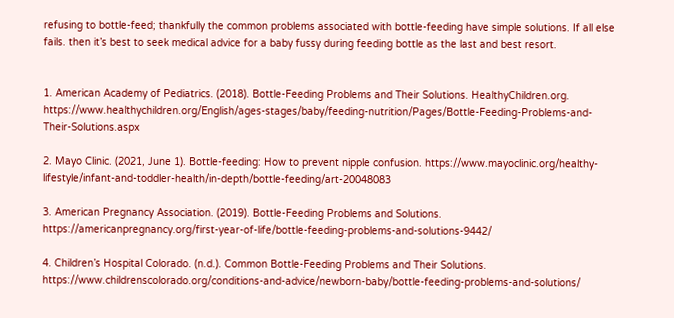refusing to bottle-feed; thankfully the common problems associated with bottle-feeding have simple solutions. If all else fails. then it’s best to seek medical advice for a baby fussy during feeding bottle as the last and best resort.


1. American Academy of Pediatrics. (2018). Bottle-Feeding Problems and Their Solutions. HealthyChildren.org. https://www.healthychildren.org/English/ages-stages/baby/feeding-nutrition/Pages/Bottle-Feeding-Problems-and-Their-Solutions.aspx

2. Mayo Clinic. (2021, June 1). Bottle-feeding: How to prevent nipple confusion. https://www.mayoclinic.org/healthy-lifestyle/infant-and-toddler-health/in-depth/bottle-feeding/art-20048083

3. American Pregnancy Association. (2019). Bottle-Feeding Problems and Solutions. https://americanpregnancy.org/first-year-of-life/bottle-feeding-problems-and-solutions-9442/

4. Children’s Hospital Colorado. (n.d.). Common Bottle-Feeding Problems and Their Solutions. https://www.childrenscolorado.org/conditions-and-advice/newborn-baby/bottle-feeding-problems-and-solutions/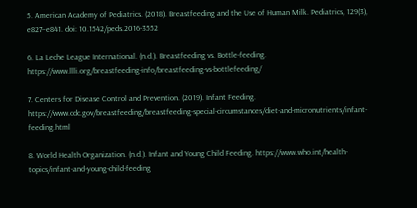5. American Academy of Pediatrics. (2018). Breastfeeding and the Use of Human Milk. Pediatrics, 129(3), e827–e841. doi: 10.1542/peds.2016-3552

6. La Leche League International. (n.d.). Breastfeeding vs. Bottle-feeding. https://www.llli.org/breastfeeding-info/breastfeeding-vs-bottlefeeding/

7. Centers for Disease Control and Prevention. (2019). Infant Feeding. https://www.cdc.gov/breastfeeding/breastfeeding-special-circumstances/diet-and-micronutrients/infant-feeding.html

8. World Health Organization. (n.d.). Infant and Young Child Feeding. https://www.who.int/health-topics/infant-and-young-child-feeding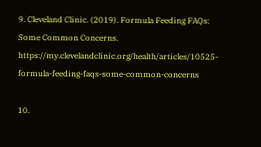9. Cleveland Clinic. (2019). Formula Feeding FAQs: Some Common Concerns. https://my.clevelandclinic.org/health/articles/10525-formula-feeding-faqs-some-common-concerns

10.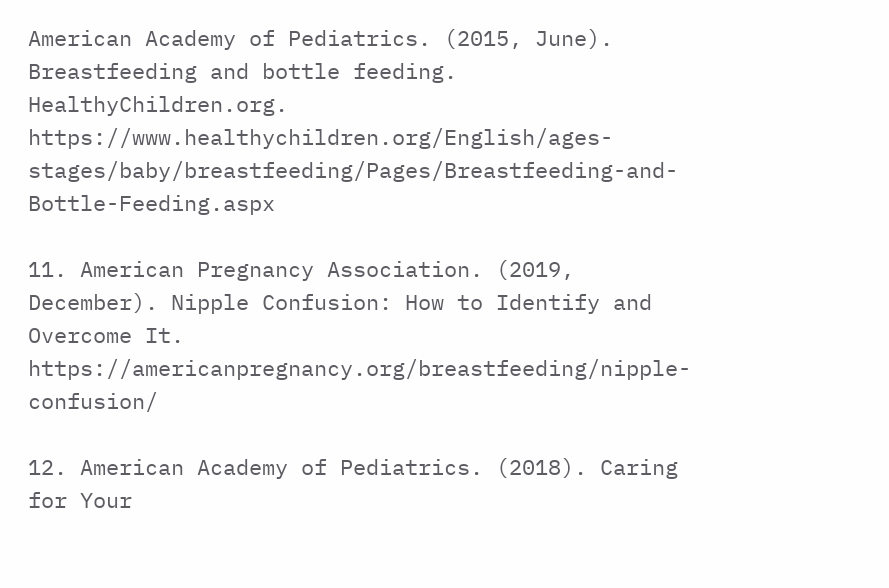American Academy of Pediatrics. (2015, June). Breastfeeding and bottle feeding. HealthyChildren.org. https://www.healthychildren.org/English/ages-stages/baby/breastfeeding/Pages/Breastfeeding-and-Bottle-Feeding.aspx

11. American Pregnancy Association. (2019, December). Nipple Confusion: How to Identify and Overcome It. https://americanpregnancy.org/breastfeeding/nipple-confusion/

12. American Academy of Pediatrics. (2018). Caring for Your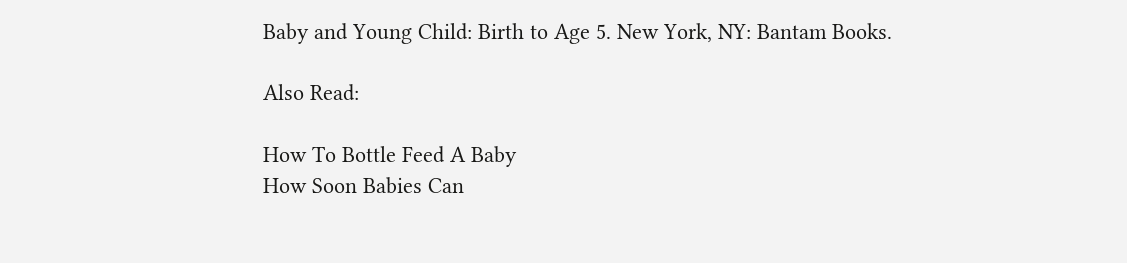Baby and Young Child: Birth to Age 5. New York, NY: Bantam Books.

Also Read:

How To Bottle Feed A Baby
How Soon Babies Can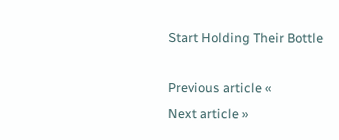Start Holding Their Bottle

Previous article «
Next article »